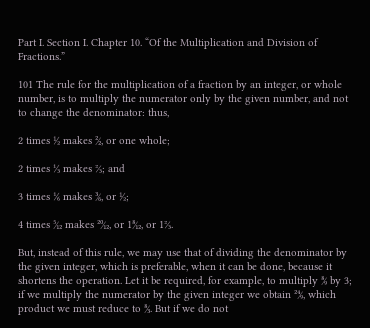Part I. Section I. Chapter 10. “Of the Multiplication and Division of Fractions.”

101 The rule for the multiplication of a fraction by an integer, or whole number, is to multiply the numerator only by the given number, and not to change the denominator: thus,

2 times ½ makes ²⁄₂, or one whole;

2 times ⅓ makes ⅔; and

3 times ⅙ makes ³⁄₆, or ½;

4 times ⁵⁄₁₂ makes ²⁰⁄₁₂, or 1⁸⁄₁₂, or 1⅔.

But, instead of this rule, we may use that of dividing the denominator by the given integer, which is preferable, when it can be done, because it shortens the operation. Let it be required, for example, to multiply ⁸⁄₉ by 3; if we multiply the numerator by the given integer we obtain ²⁴⁄₉, which product we must reduce to ⁸⁄₃. But if we do not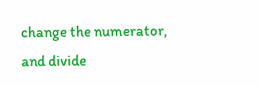change the numerator, and divide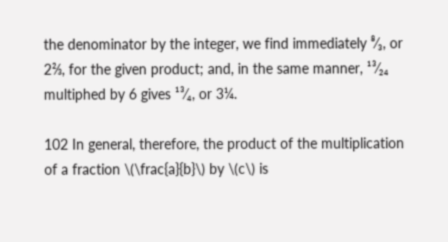the denominator by the integer, we find immediately ⁸⁄₃, or 2⅔, for the given product; and, in the same manner, ¹³⁄₂₄ multiphed by 6 gives ¹³⁄₄, or 3¼.

102 In general, therefore, the product of the multiplication of a fraction \(\frac{a}{b}\) by \(c\) is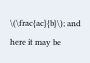\(\frac{ac}{b}\); and here it may be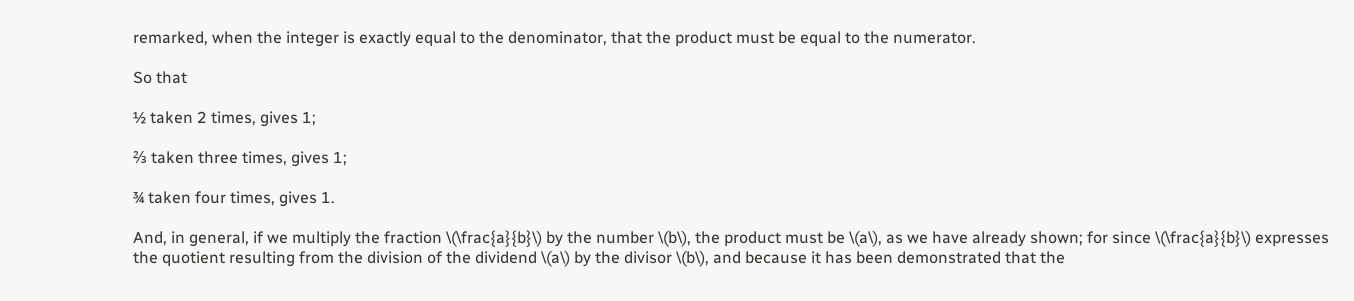remarked, when the integer is exactly equal to the denominator, that the product must be equal to the numerator.

So that

½ taken 2 times, gives 1;

⅔ taken three times, gives 1;

¾ taken four times, gives 1.

And, in general, if we multiply the fraction \(\frac{a}{b}\) by the number \(b\), the product must be \(a\), as we have already shown; for since \(\frac{a}{b}\) expresses the quotient resulting from the division of the dividend \(a\) by the divisor \(b\), and because it has been demonstrated that the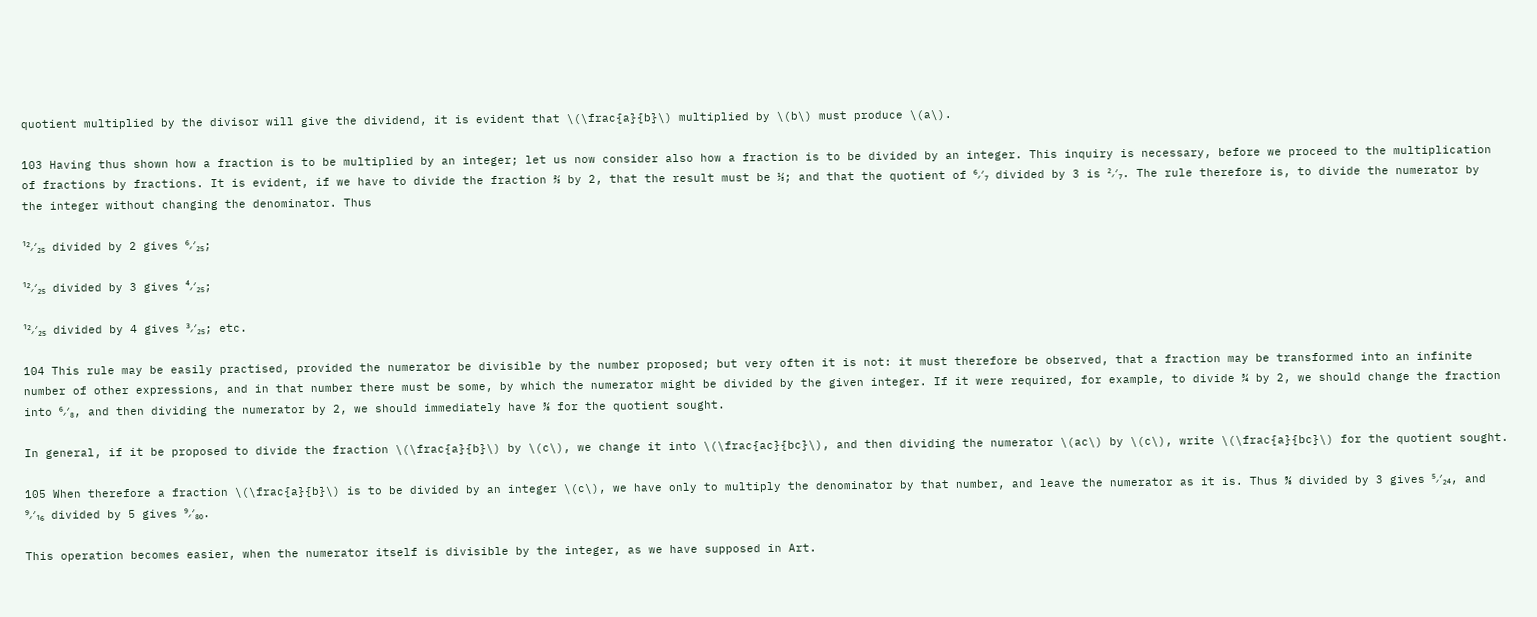quotient multiplied by the divisor will give the dividend, it is evident that \(\frac{a}{b}\) multiplied by \(b\) must produce \(a\).

103 Having thus shown how a fraction is to be multiplied by an integer; let us now consider also how a fraction is to be divided by an integer. This inquiry is necessary, before we proceed to the multiplication of fractions by fractions. It is evident, if we have to divide the fraction ⅔ by 2, that the result must be ⅓; and that the quotient of ⁶⁄₇ divided by 3 is ²⁄₇. The rule therefore is, to divide the numerator by the integer without changing the denominator. Thus

¹²⁄₂₅ divided by 2 gives ⁶⁄₂₅;

¹²⁄₂₅ divided by 3 gives ⁴⁄₂₅;

¹²⁄₂₅ divided by 4 gives ³⁄₂₅; etc.

104 This rule may be easily practised, provided the numerator be divisible by the number proposed; but very often it is not: it must therefore be observed, that a fraction may be transformed into an infinite number of other expressions, and in that number there must be some, by which the numerator might be divided by the given integer. If it were required, for example, to divide ¾ by 2, we should change the fraction into ⁶⁄₈, and then dividing the numerator by 2, we should immediately have ⅜ for the quotient sought.

In general, if it be proposed to divide the fraction \(\frac{a}{b}\) by \(c\), we change it into \(\frac{ac}{bc}\), and then dividing the numerator \(ac\) by \(c\), write \(\frac{a}{bc}\) for the quotient sought.

105 When therefore a fraction \(\frac{a}{b}\) is to be divided by an integer \(c\), we have only to multiply the denominator by that number, and leave the numerator as it is. Thus ⅝ divided by 3 gives ⁵⁄₂₄, and ⁹⁄₁₆ divided by 5 gives ⁹⁄₈₀.

This operation becomes easier, when the numerator itself is divisible by the integer, as we have supposed in Art.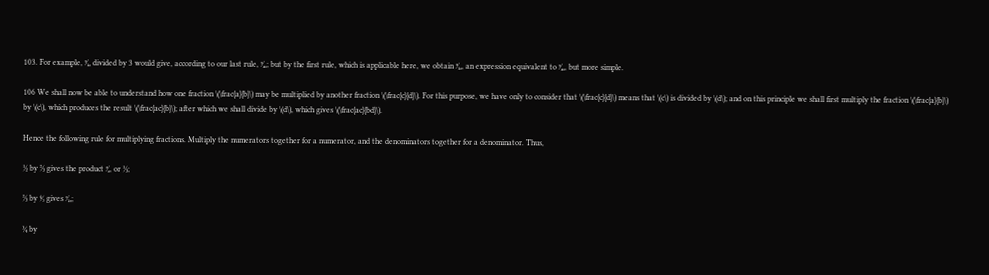103. For example, ⁹⁄₁₆ divided by 3 would give, according to our last rule, ⁹⁄₄₈; but by the first rule, which is applicable here, we obtain ³⁄₁₆, an expression equivalent to ⁹⁄₄₈, but more simple.

106 We shall now be able to understand how one fraction \(\frac{a}{b}\) may be multiplied by another fraction \(\frac{c}{d}\). For this purpose, we have only to consider that \(\frac{c}{d}\) means that \(c\) is divided by \(d\); and on this principle we shall first multiply the fraction \(\frac{a}{b}\) by \(c\), which produces the result \(\frac{ac}{b}\); after which we shall divide by \(d\), which gives \(\frac{ac}{bd}\).

Hence the following rule for multiplying fractions. Multiply the numerators together for a numerator, and the denominators together for a denominator. Thus,

½ by ⅔ gives the product ²⁄₆, or ⅓;

⅔ by ⅘ gives ⁸⁄₁₅;

¾ by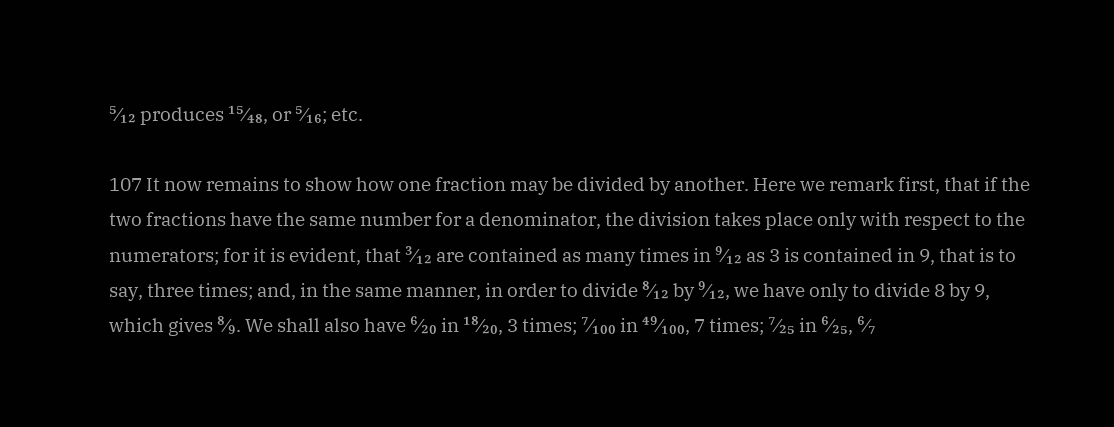⁵⁄₁₂ produces ¹⁵⁄₄₈, or ⁵⁄₁₆; etc.

107 It now remains to show how one fraction may be divided by another. Here we remark first, that if the two fractions have the same number for a denominator, the division takes place only with respect to the numerators; for it is evident, that ³⁄₁₂ are contained as many times in ⁹⁄₁₂ as 3 is contained in 9, that is to say, three times; and, in the same manner, in order to divide ⁸⁄₁₂ by ⁹⁄₁₂, we have only to divide 8 by 9, which gives ⁸⁄₉. We shall also have ⁶⁄₂₀ in ¹⁸⁄₂₀, 3 times; ⁷⁄₁₀₀ in ⁴⁹⁄₁₀₀, 7 times; ⁷⁄₂₅ in ⁶⁄₂₅, ⁶⁄₇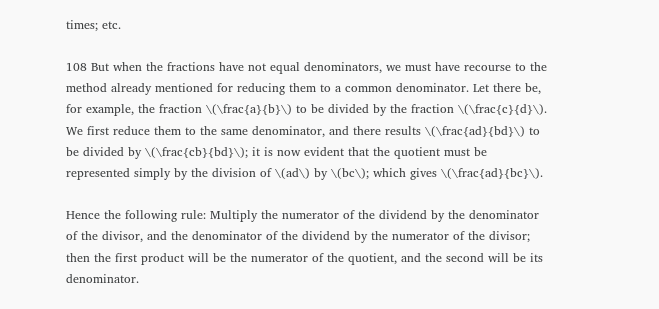times; etc.

108 But when the fractions have not equal denominators, we must have recourse to the method already mentioned for reducing them to a common denominator. Let there be, for example, the fraction \(\frac{a}{b}\) to be divided by the fraction \(\frac{c}{d}\). We first reduce them to the same denominator, and there results \(\frac{ad}{bd}\) to be divided by \(\frac{cb}{bd}\); it is now evident that the quotient must be represented simply by the division of \(ad\) by \(bc\); which gives \(\frac{ad}{bc}\).

Hence the following rule: Multiply the numerator of the dividend by the denominator of the divisor, and the denominator of the dividend by the numerator of the divisor; then the first product will be the numerator of the quotient, and the second will be its denominator.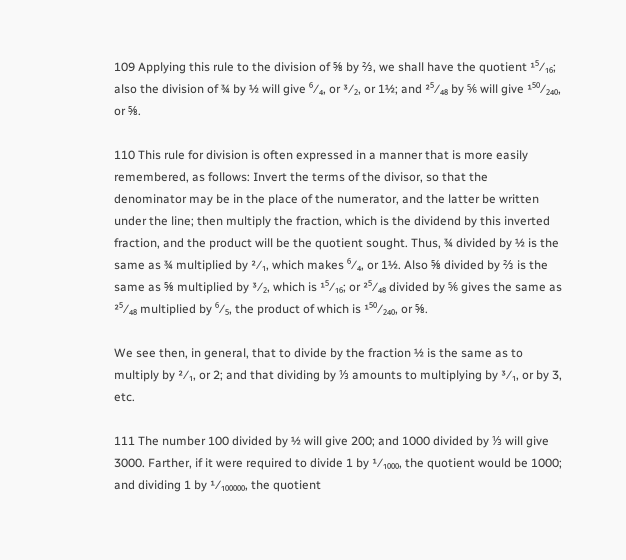109 Applying this rule to the division of ⅝ by ⅔, we shall have the quotient ¹⁵⁄₁₆; also the division of ¾ by ½ will give ⁶⁄₄, or ³⁄₂, or 1½; and ²⁵⁄₄₈ by ⅚ will give ¹⁵⁰⁄₂₄₀, or ⅝.

110 This rule for division is often expressed in a manner that is more easily remembered, as follows: Invert the terms of the divisor, so that the denominator may be in the place of the numerator, and the latter be written under the line; then multiply the fraction, which is the dividend by this inverted fraction, and the product will be the quotient sought. Thus, ¾ divided by ½ is the same as ¾ multiplied by ²⁄₁, which makes ⁶⁄₄, or 1½. Also ⅝ divided by ⅔ is the same as ⅝ multiplied by ³⁄₂, which is ¹⁵⁄₁₆; or ²⁵⁄₄₈ divided by ⅚ gives the same as ²⁵⁄₄₈ multiplied by ⁶⁄₅, the product of which is ¹⁵⁰⁄₂₄₀, or ⅝.

We see then, in general, that to divide by the fraction ½ is the same as to multiply by ²⁄₁, or 2; and that dividing by ⅓ amounts to multiplying by ³⁄₁, or by 3, etc.

111 The number 100 divided by ½ will give 200; and 1000 divided by ⅓ will give 3000. Farther, if it were required to divide 1 by ¹⁄₁₀₀₀, the quotient would be 1000; and dividing 1 by ¹⁄₁₀₀₀₀₀, the quotient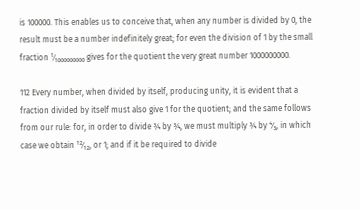is 100000. This enables us to conceive that, when any number is divided by 0, the result must be a number indefinitely great; for even the division of 1 by the small fraction ¹⁄₁₀₀₀₀₀₀₀₀₀ gives for the quotient the very great number 1000000000.

112 Every number, when divided by itself, producing unity, it is evident that a fraction divided by itself must also give 1 for the quotient; and the same follows from our rule: for, in order to divide ¾ by ¾, we must multiply ¾ by ⁴⁄₃, in which case we obtain ¹²⁄₁₂, or 1; and if it be required to divide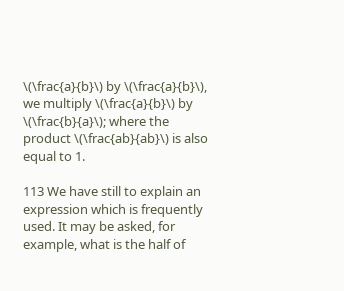\(\frac{a}{b}\) by \(\frac{a}{b}\), we multiply \(\frac{a}{b}\) by \(\frac{b}{a}\); where the product \(\frac{ab}{ab}\) is also equal to 1.

113 We have still to explain an expression which is frequently used. It may be asked, for example, what is the half of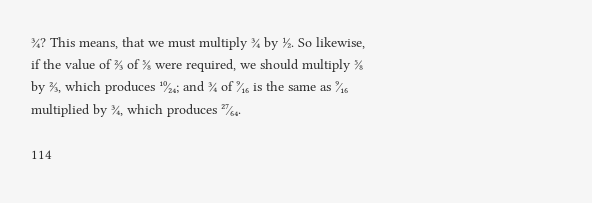¾? This means, that we must multiply ¾ by ½. So likewise, if the value of ⅔ of ⅝ were required, we should multiply ⅝ by ⅔, which produces ¹⁰⁄₂₄; and ¾ of ⁹⁄₁₆ is the same as ⁹⁄₁₆ multiplied by ¾, which produces ²⁷⁄₆₄.

114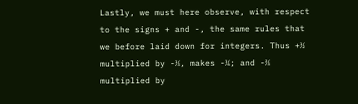Lastly, we must here observe, with respect to the signs + and -, the same rules that we before laid down for integers. Thus +½ multiplied by -⅓, makes -⅙; and -⅔ multiplied by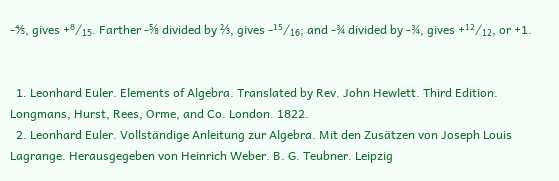-⅘, gives +⁸⁄₁₅. Farther -⅝ divided by ⅔, gives -¹⁵⁄₁₆; and -¾ divided by -¾, gives +¹²⁄₁₂, or +1.


  1. Leonhard Euler. Elements of Algebra. Translated by Rev. John Hewlett. Third Edition. Longmans, Hurst, Rees, Orme, and Co. London. 1822.
  2. Leonhard Euler. Vollständige Anleitung zur Algebra. Mit den Zusätzen von Joseph Louis Lagrange. Herausgegeben von Heinrich Weber. B. G. Teubner. Leipzig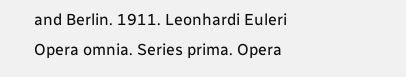and Berlin. 1911. Leonhardi Euleri Opera omnia. Series prima. Opera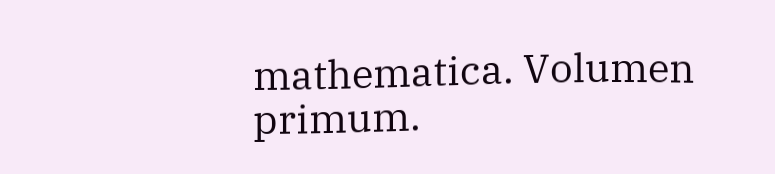mathematica. Volumen primum.